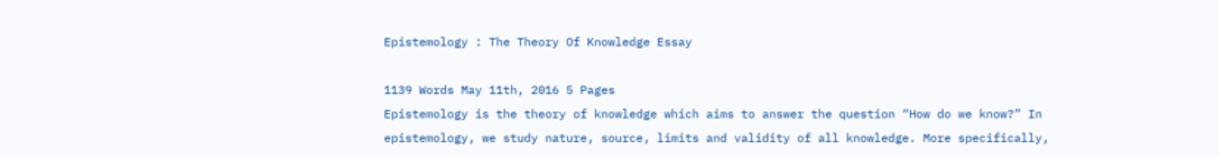Epistemology : The Theory Of Knowledge Essay

1139 Words May 11th, 2016 5 Pages
Epistemology is the theory of knowledge which aims to answer the question “How do we know?” In epistemology, we study nature, source, limits and validity of all knowledge. More specifically,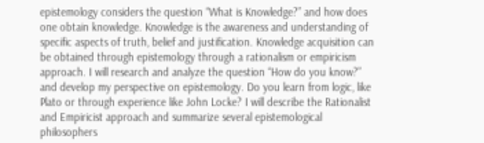epistemology considers the question “What is Knowledge?” and how does one obtain knowledge. Knowledge is the awareness and understanding of specific aspects of truth, belief and justification. Knowledge acquisition can be obtained through epistemology through a rationalism or empiricism approach. I will research and analyze the question “How do you know?” and develop my perspective on epistemology. Do you learn from logic, like Plato or through experience like John Locke? I will describe the Rationalist and Empiricist approach and summarize several epistemological philosophers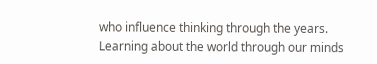who influence thinking through the years.
Learning about the world through our minds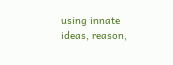using innate ideas, reason,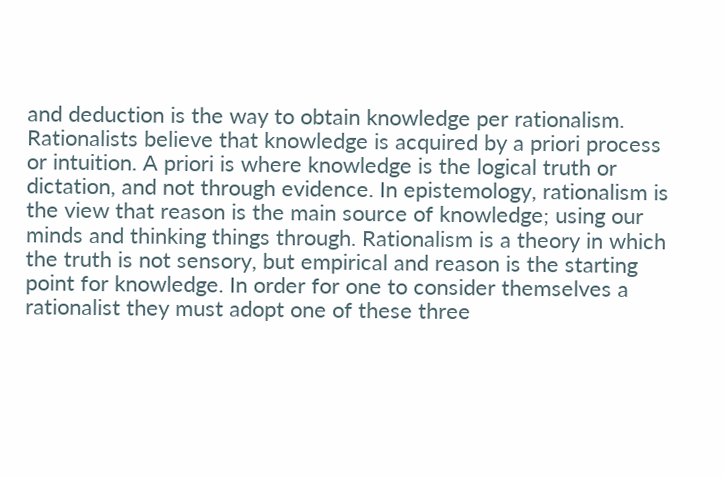and deduction is the way to obtain knowledge per rationalism. Rationalists believe that knowledge is acquired by a priori process or intuition. A priori is where knowledge is the logical truth or dictation, and not through evidence. In epistemology, rationalism is the view that reason is the main source of knowledge; using our minds and thinking things through. Rationalism is a theory in which the truth is not sensory, but empirical and reason is the starting point for knowledge. In order for one to consider themselves a rationalist they must adopt one of these three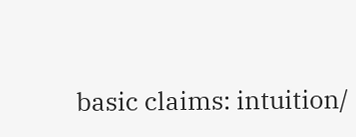basic claims: intuition/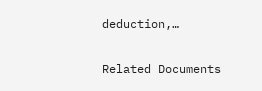deduction,…

Related Documents